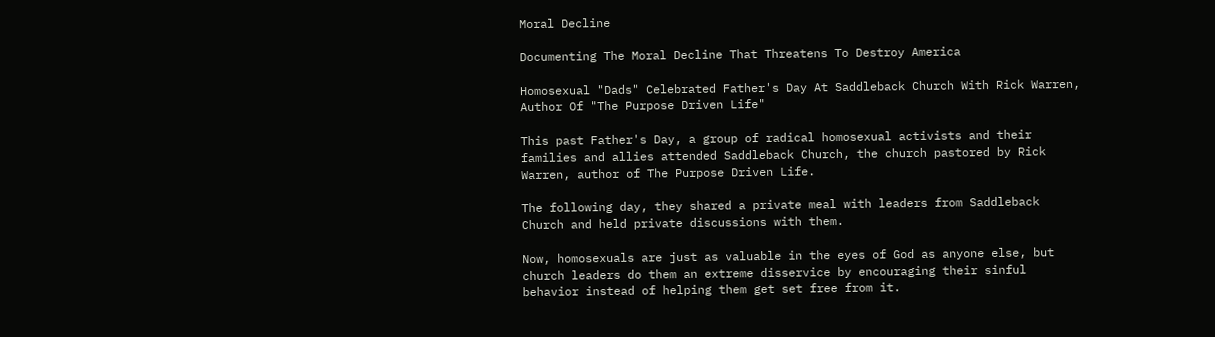Moral Decline

Documenting The Moral Decline That Threatens To Destroy America

Homosexual "Dads" Celebrated Father's Day At Saddleback Church With Rick Warren, Author Of "The Purpose Driven Life"

This past Father's Day, a group of radical homosexual activists and their families and allies attended Saddleback Church, the church pastored by Rick Warren, author of The Purpose Driven Life.

The following day, they shared a private meal with leaders from Saddleback Church and held private discussions with them.

Now, homosexuals are just as valuable in the eyes of God as anyone else, but church leaders do them an extreme disservice by encouraging their sinful behavior instead of helping them get set free from it.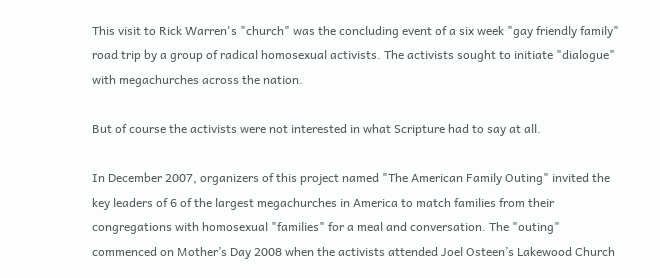This visit to Rick Warren's "church" was the concluding event of a six week "gay friendly family" road trip by a group of radical homosexual activists. The activists sought to initiate "dialogue" with megachurches across the nation.

But of course the activists were not interested in what Scripture had to say at all.

In December 2007, organizers of this project named "The American Family Outing" invited the key leaders of 6 of the largest megachurches in America to match families from their congregations with homosexual "families" for a meal and conversation. The "outing" commenced on Mother’s Day 2008 when the activists attended Joel Osteen’s Lakewood Church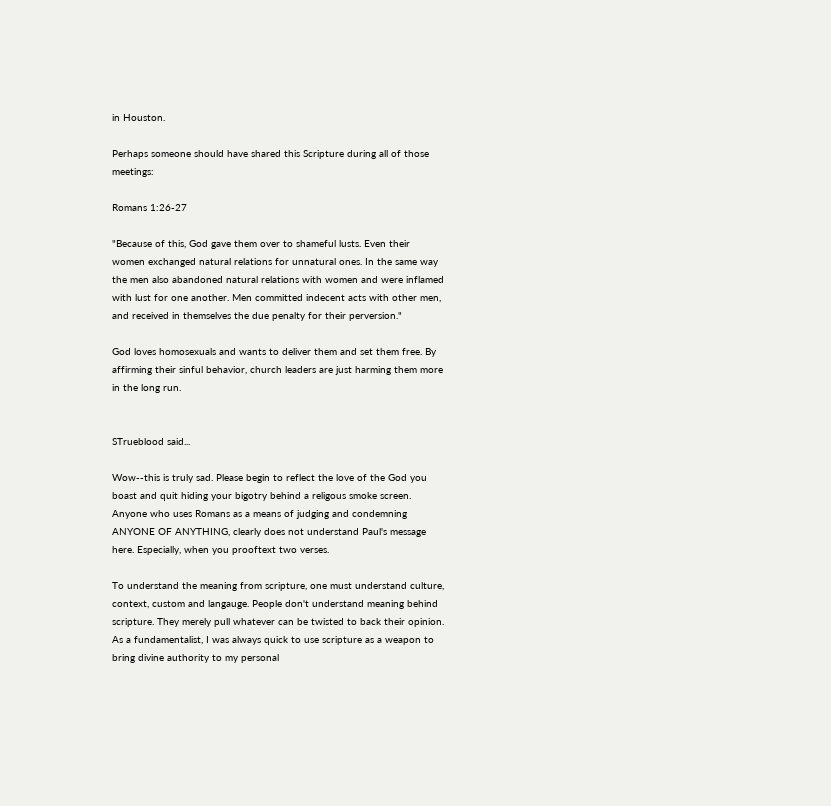in Houston.

Perhaps someone should have shared this Scripture during all of those meetings:

Romans 1:26-27

"Because of this, God gave them over to shameful lusts. Even their women exchanged natural relations for unnatural ones. In the same way the men also abandoned natural relations with women and were inflamed with lust for one another. Men committed indecent acts with other men, and received in themselves the due penalty for their perversion."

God loves homosexuals and wants to deliver them and set them free. By affirming their sinful behavior, church leaders are just harming them more in the long run.


STrueblood said...

Wow--this is truly sad. Please begin to reflect the love of the God you boast and quit hiding your bigotry behind a religous smoke screen. Anyone who uses Romans as a means of judging and condemning ANYONE OF ANYTHING, clearly does not understand Paul's message here. Especially, when you prooftext two verses.

To understand the meaning from scripture, one must understand culture, context, custom and langauge. People don't understand meaning behind scripture. They merely pull whatever can be twisted to back their opinion. As a fundamentalist, I was always quick to use scripture as a weapon to bring divine authority to my personal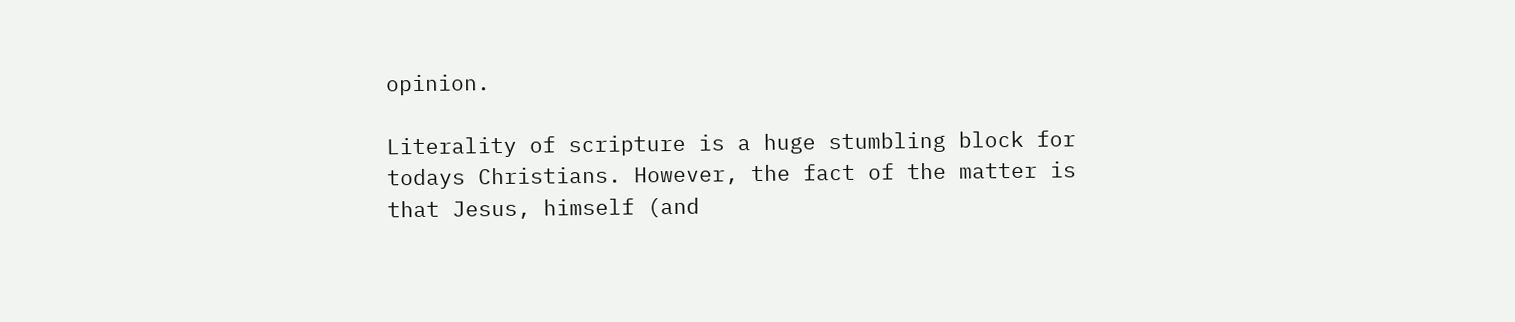opinion.

Literality of scripture is a huge stumbling block for todays Christians. However, the fact of the matter is that Jesus, himself (and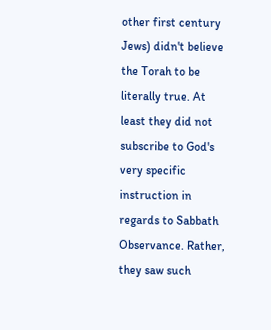other first century Jews) didn't believe the Torah to be literally true. At least they did not subscribe to God's very specific instruction in regards to Sabbath Observance. Rather, they saw such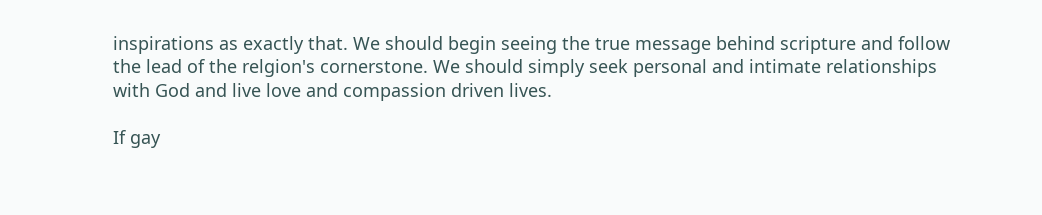inspirations as exactly that. We should begin seeing the true message behind scripture and follow the lead of the relgion's cornerstone. We should simply seek personal and intimate relationships with God and live love and compassion driven lives.

If gay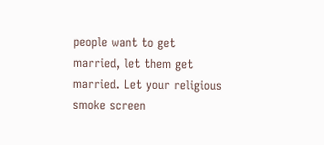people want to get married, let them get married. Let your religious smoke screen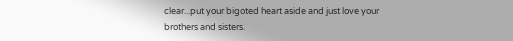clear...put your bigoted heart aside and just love your brothers and sisters.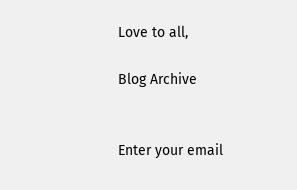Love to all,

Blog Archive


Enter your email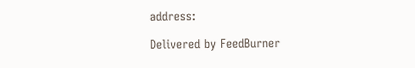address:

Delivered by FeedBurner